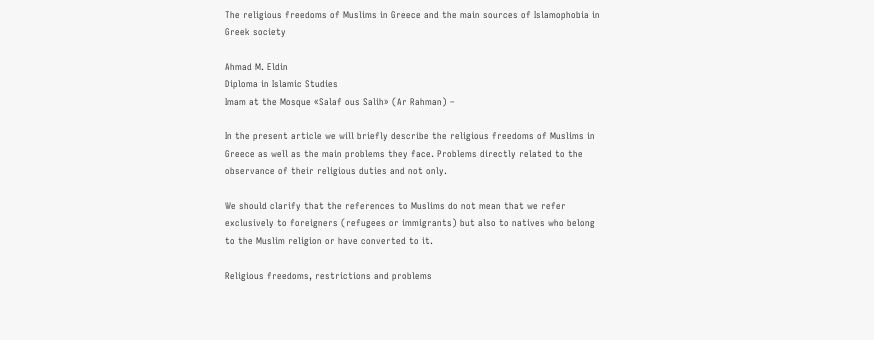The religious freedoms of Muslims in Greece and the main sources of Islamophobia in Greek society

Ahmad M. Eldin
Diploma in Islamic Studies
Imam at the Mosque «Salaf ous Salih» (Ar Rahman) –

In the present article we will briefly describe the religious freedoms of Muslims in Greece as well as the main problems they face. Problems directly related to the observance of their religious duties and not only.

We should clarify that the references to Muslims do not mean that we refer exclusively to foreigners (refugees or immigrants) but also to natives who belong to the Muslim religion or have converted to it.

Religious freedoms, restrictions and problems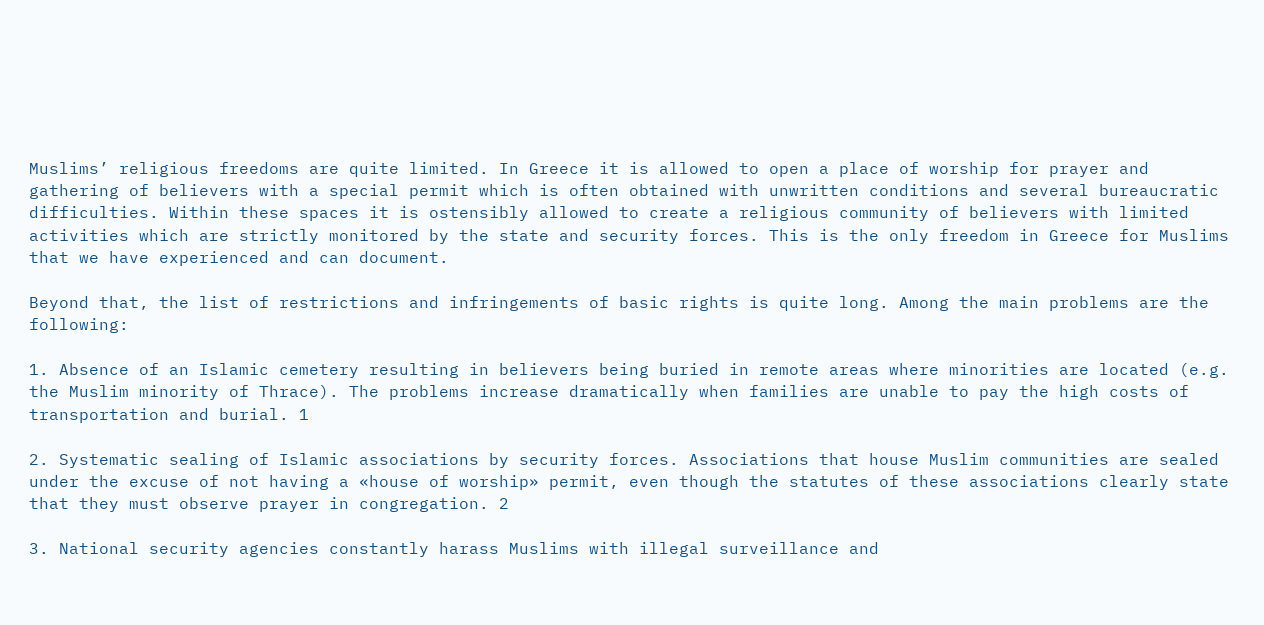Muslims’ religious freedoms are quite limited. In Greece it is allowed to open a place of worship for prayer and gathering of believers with a special permit which is often obtained with unwritten conditions and several bureaucratic difficulties. Within these spaces it is ostensibly allowed to create a religious community of believers with limited activities which are strictly monitored by the state and security forces. This is the only freedom in Greece for Muslims that we have experienced and can document.

Beyond that, the list of restrictions and infringements of basic rights is quite long. Among the main problems are the following:

1. Absence of an Islamic cemetery resulting in believers being buried in remote areas where minorities are located (e.g. the Muslim minority of Thrace). The problems increase dramatically when families are unable to pay the high costs of transportation and burial. 1

2. Systematic sealing of Islamic associations by security forces. Associations that house Muslim communities are sealed under the excuse of not having a «house of worship» permit, even though the statutes of these associations clearly state that they must observe prayer in congregation. 2

3. National security agencies constantly harass Muslims with illegal surveillance and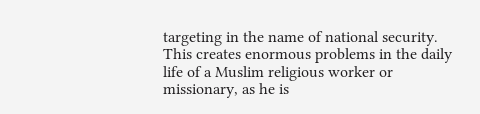targeting in the name of national security. This creates enormous problems in the daily life of a Muslim religious worker or missionary, as he is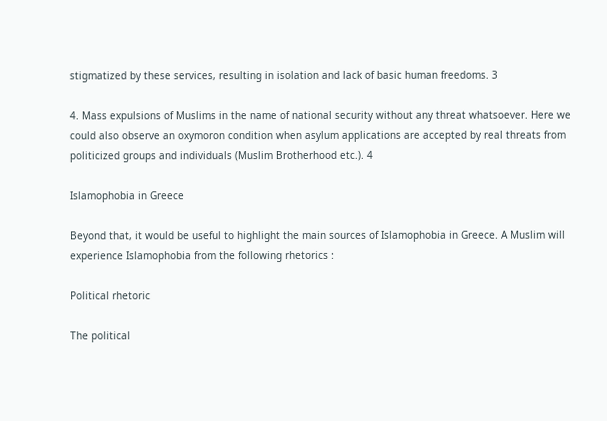stigmatized by these services, resulting in isolation and lack of basic human freedoms. 3

4. Mass expulsions of Muslims in the name of national security without any threat whatsoever. Here we could also observe an oxymoron condition when asylum applications are accepted by real threats from politicized groups and individuals (Muslim Brotherhood etc.). 4

Islamophobia in Greece

Beyond that, it would be useful to highlight the main sources of Islamophobia in Greece. A Muslim will experience Islamophobia from the following rhetorics :

Political rhetoric

The political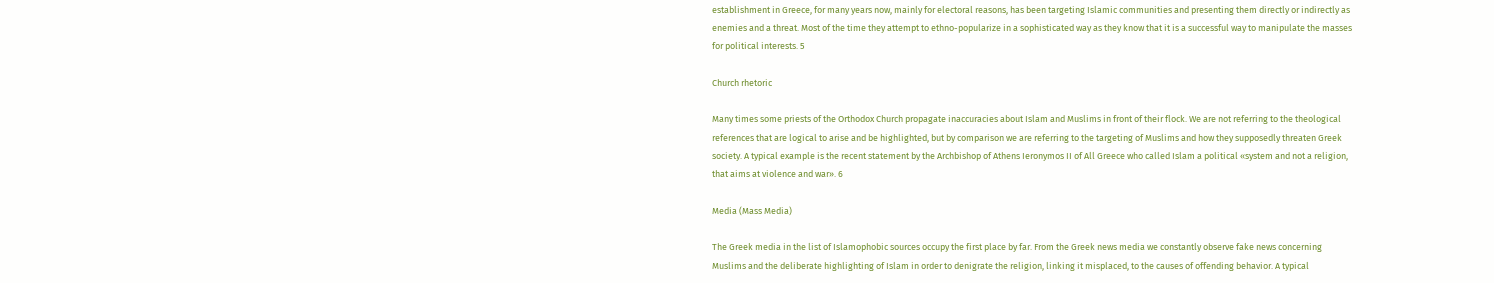establishment in Greece, for many years now, mainly for electoral reasons, has been targeting Islamic communities and presenting them directly or indirectly as enemies and a threat. Most of the time they attempt to ethno-popularize in a sophisticated way as they know that it is a successful way to manipulate the masses for political interests. 5

Church rhetoric

Many times some priests of the Orthodox Church propagate inaccuracies about Islam and Muslims in front of their flock. We are not referring to the theological references that are logical to arise and be highlighted, but by comparison we are referring to the targeting of Muslims and how they supposedly threaten Greek society. A typical example is the recent statement by the Archbishop of Athens Ieronymos II of All Greece who called Islam a political «system and not a religion, that aims at violence and war». 6

Media (Mass Media)

The Greek media in the list of Islamophobic sources occupy the first place by far. From the Greek news media we constantly observe fake news concerning Muslims and the deliberate highlighting of Islam in order to denigrate the religion, linking it misplaced, to the causes of offending behavior. A typical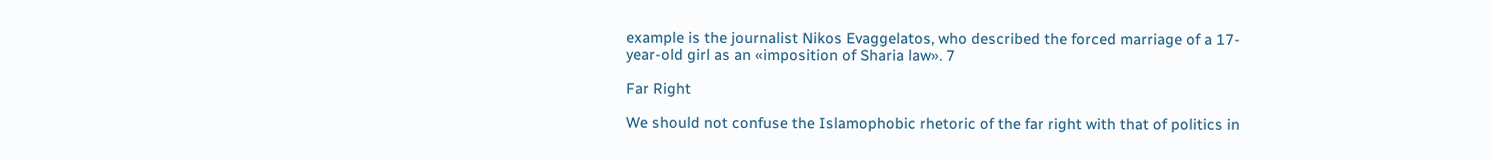example is the journalist Nikos Evaggelatos, who described the forced marriage of a 17-year-old girl as an «imposition of Sharia law». 7

Far Right

We should not confuse the Islamophobic rhetoric of the far right with that of politics in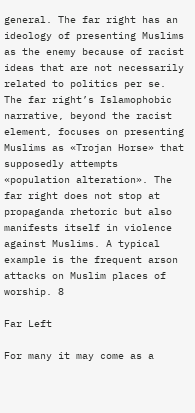general. The far right has an ideology of presenting Muslims as the enemy because of racist ideas that are not necessarily related to politics per se. The far right’s Islamophobic narrative, beyond the racist element, focuses on presenting Muslims as «Trojan Horse» that supposedly attempts «population alteration». The far right does not stop at propaganda rhetoric but also manifests itself in violence against Muslims. A typical example is the frequent arson attacks on Muslim places of worship. 8

Far Left

For many it may come as a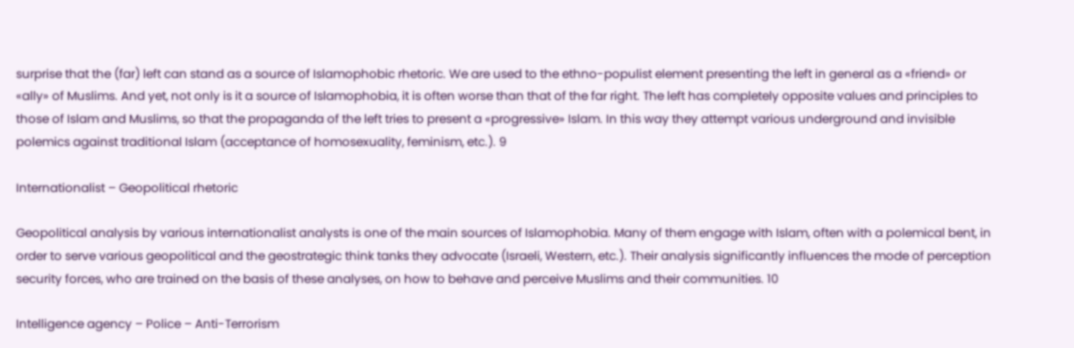surprise that the (far) left can stand as a source of Islamophobic rhetoric. We are used to the ethno-populist element presenting the left in general as a «friend» or «ally» of Muslims. And yet, not only is it a source of Islamophobia, it is often worse than that of the far right. The left has completely opposite values and principles to those of Islam and Muslims, so that the propaganda of the left tries to present a «progressive» Islam. In this way they attempt various underground and invisible polemics against traditional Islam (acceptance of homosexuality, feminism, etc.). 9

Internationalist – Geopolitical rhetoric

Geopolitical analysis by various internationalist analysts is one of the main sources of Islamophobia. Many of them engage with Islam, often with a polemical bent, in order to serve various geopolitical and the geostrategic think tanks they advocate (Israeli, Western, etc.). Their analysis significantly influences the mode of perception security forces, who are trained on the basis of these analyses, on how to behave and perceive Muslims and their communities. 10

Intelligence agency – Police – Anti-Terrorism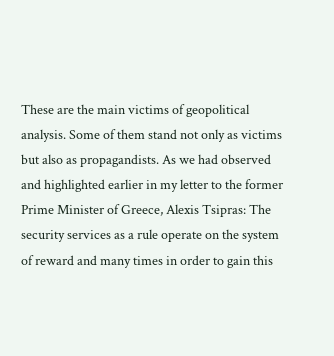These are the main victims of geopolitical analysis. Some of them stand not only as victims but also as propagandists. As we had observed and highlighted earlier in my letter to the former Prime Minister of Greece, Alexis Tsipras: The security services as a rule operate on the system of reward and many times in order to gain this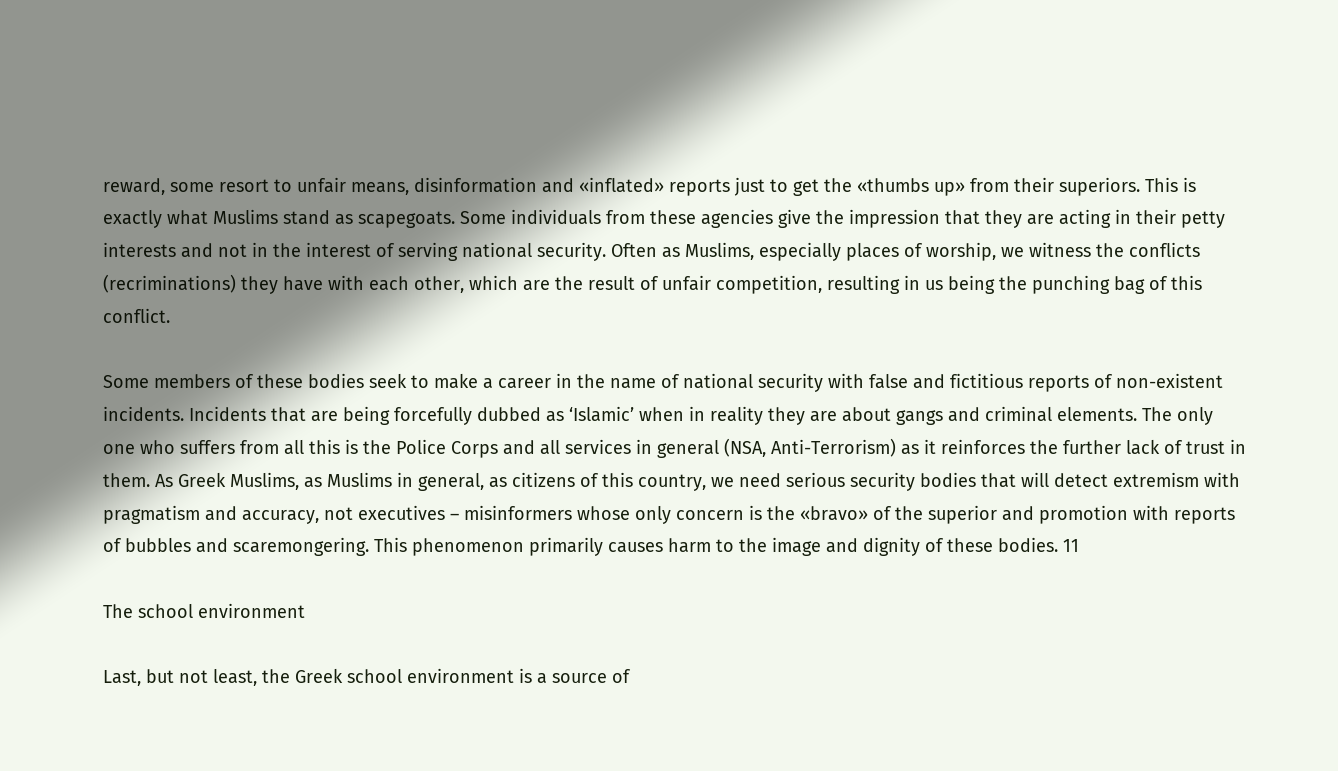reward, some resort to unfair means, disinformation and «inflated» reports just to get the «thumbs up» from their superiors. This is exactly what Muslims stand as scapegoats. Some individuals from these agencies give the impression that they are acting in their petty interests and not in the interest of serving national security. Often as Muslims, especially places of worship, we witness the conflicts (recriminations) they have with each other, which are the result of unfair competition, resulting in us being the punching bag of this conflict.

Some members of these bodies seek to make a career in the name of national security with false and fictitious reports of non-existent incidents. Incidents that are being forcefully dubbed as ‘Islamic’ when in reality they are about gangs and criminal elements. The only one who suffers from all this is the Police Corps and all services in general (NSA, Anti-Terrorism) as it reinforces the further lack of trust in them. As Greek Muslims, as Muslims in general, as citizens of this country, we need serious security bodies that will detect extremism with pragmatism and accuracy, not executives – misinformers whose only concern is the «bravo» of the superior and promotion with reports of bubbles and scaremongering. This phenomenon primarily causes harm to the image and dignity of these bodies. 11

The school environment

Last, but not least, the Greek school environment is a source of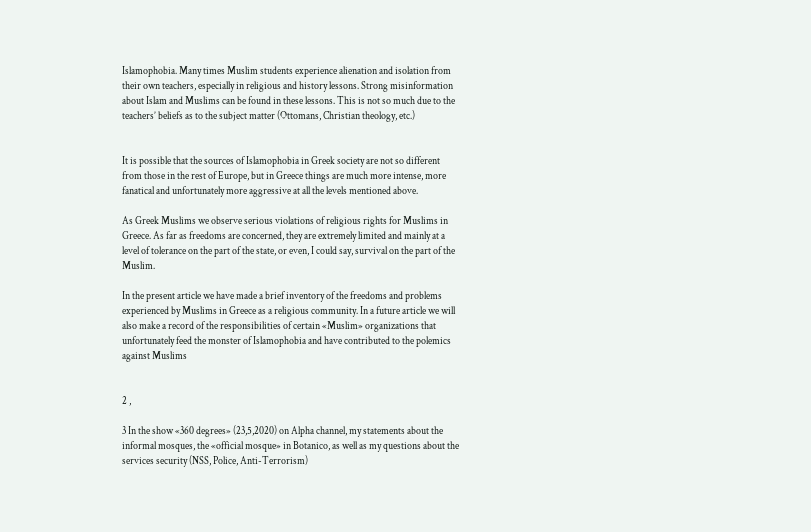Islamophobia. Many times Muslim students experience alienation and isolation from their own teachers, especially in religious and history lessons. Strong misinformation about Islam and Muslims can be found in these lessons. This is not so much due to the teachers’ beliefs as to the subject matter (Ottomans, Christian theology, etc.)


It is possible that the sources of Islamophobia in Greek society are not so different from those in the rest of Europe, but in Greece things are much more intense, more fanatical and unfortunately more aggressive at all the levels mentioned above.

As Greek Muslims we observe serious violations of religious rights for Muslims in Greece. As far as freedoms are concerned, they are extremely limited and mainly at a level of tolerance on the part of the state, or even, I could say, survival on the part of the Muslim.

In the present article we have made a brief inventory of the freedoms and problems experienced by Muslims in Greece as a religious community. In a future article we will also make a record of the responsibilities of certain «Muslim» organizations that unfortunately feed the monster of Islamophobia and have contributed to the polemics against Muslims


2 ,

3 In the show «360 degrees» (23,5,2020) on Alpha channel, my statements about the informal mosques, the «official mosque» in Botanico, as well as my questions about the services security (NSS, Police, Anti-Terrorism)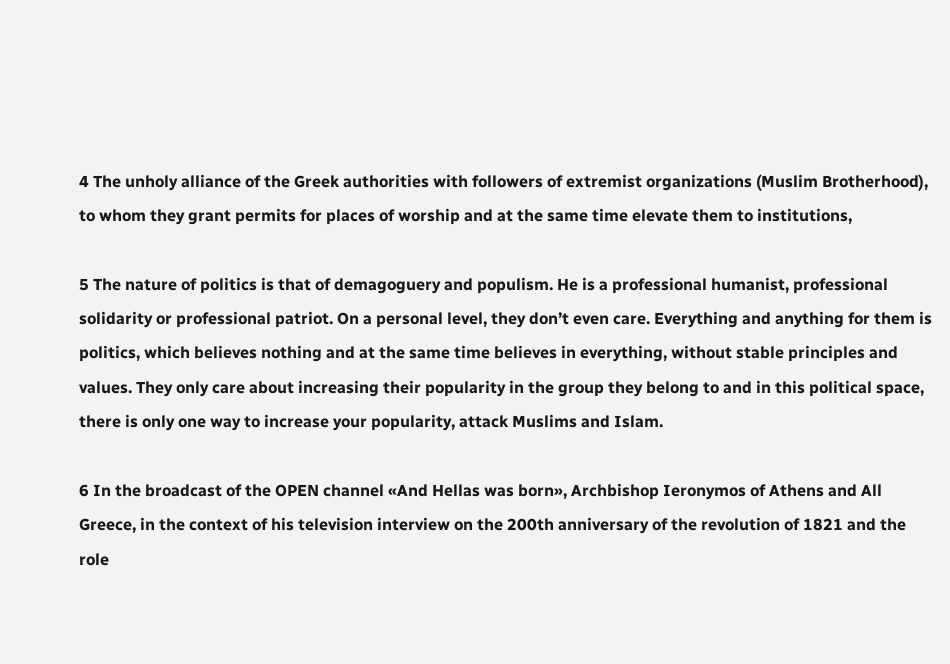4 The unholy alliance of the Greek authorities with followers of extremist organizations (Muslim Brotherhood), to whom they grant permits for places of worship and at the same time elevate them to institutions,

5 The nature of politics is that of demagoguery and populism. He is a professional humanist, professional solidarity or professional patriot. On a personal level, they don’t even care. Everything and anything for them is politics, which believes nothing and at the same time believes in everything, without stable principles and values. They only care about increasing their popularity in the group they belong to and in this political space, there is only one way to increase your popularity, attack Muslims and Islam.

6 In the broadcast of the OPEN channel «And Hellas was born», Archbishop Ieronymos of Athens and All Greece, in the context of his television interview on the 200th anniversary of the revolution of 1821 and the role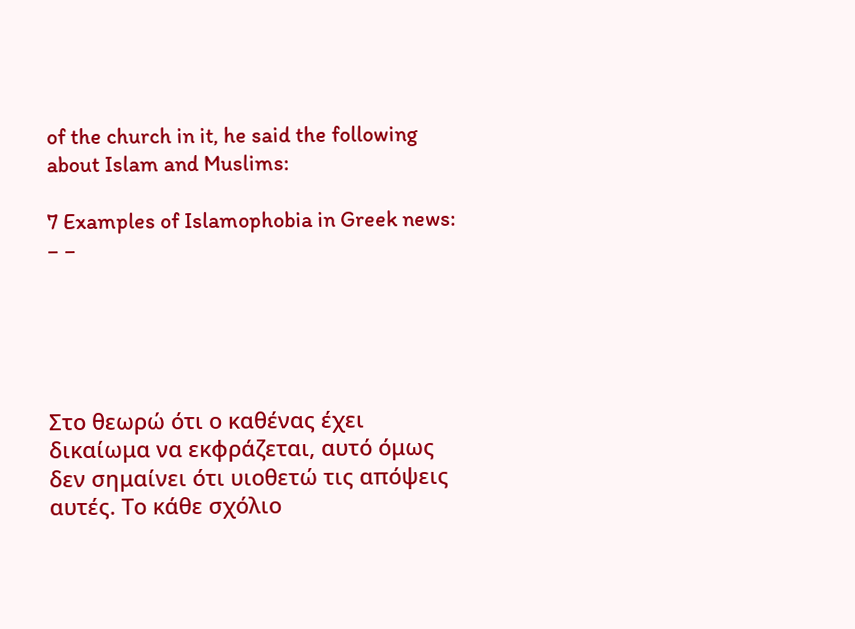of the church in it, he said the following about Islam and Muslims:

7 Examples of Islamophobia in Greek news: – –





Στο θεωρώ ότι ο καθένας έχει δικαίωμα να εκφράζεται, αυτό όμως δεν σημαίνει ότι υιοθετώ τις απόψεις αυτές. Το κάθε σχόλιο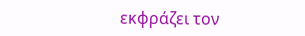εκφράζει τον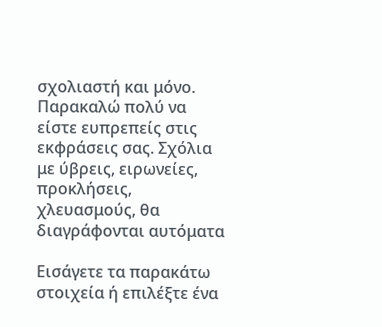σχολιαστή και μόνο. Παρακαλώ πολύ να είστε ευπρεπείς στις εκφράσεις σας. Σχόλια με ύβρεις, ειρωνείες, προκλήσεις, χλευασμούς, θα διαγράφονται αυτόματα

Εισάγετε τα παρακάτω στοιχεία ή επιλέξτε ένα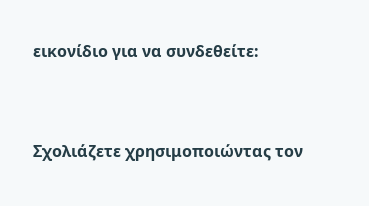εικονίδιο για να συνδεθείτε:


Σχολιάζετε χρησιμοποιώντας τον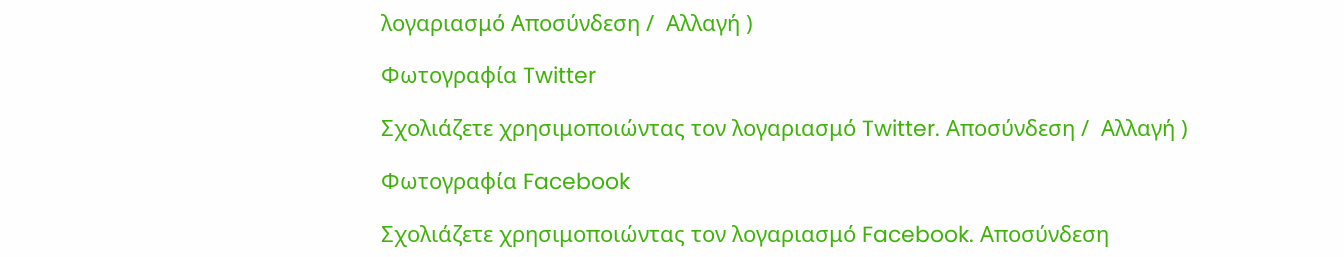λογαριασμό Αποσύνδεση /  Αλλαγή )

Φωτογραφία Twitter

Σχολιάζετε χρησιμοποιώντας τον λογαριασμό Twitter. Αποσύνδεση /  Αλλαγή )

Φωτογραφία Facebook

Σχολιάζετε χρησιμοποιώντας τον λογαριασμό Facebook. Αποσύνδεση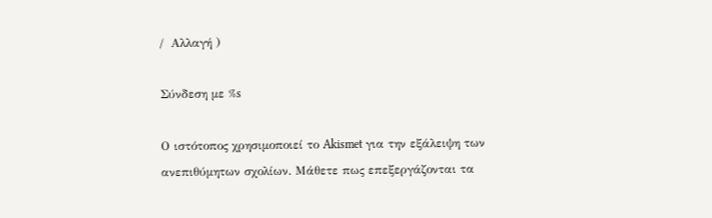/  Αλλαγή )

Σύνδεση με %s

Ο ιστότοπος χρησιμοποιεί το Akismet για την εξάλειψη των ανεπιθύμητων σχολίων. Μάθετε πως επεξεργάζονται τα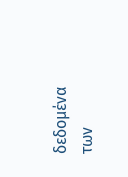δεδομένα των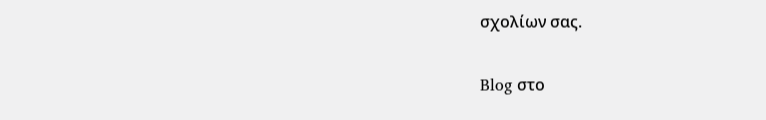σχολίων σας.

Blog στο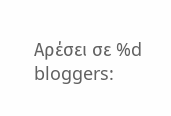Αρέσει σε %d bloggers: